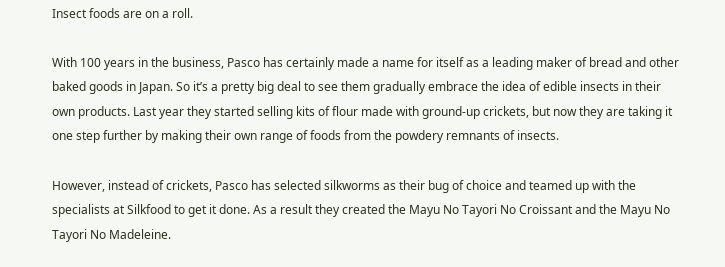Insect foods are on a roll.

With 100 years in the business, Pasco has certainly made a name for itself as a leading maker of bread and other baked goods in Japan. So it’s a pretty big deal to see them gradually embrace the idea of edible insects in their own products. Last year they started selling kits of flour made with ground-up crickets, but now they are taking it one step further by making their own range of foods from the powdery remnants of insects.

However, instead of crickets, Pasco has selected silkworms as their bug of choice and teamed up with the specialists at Silkfood to get it done. As a result they created the Mayu No Tayori No Croissant and the Mayu No Tayori No Madeleine.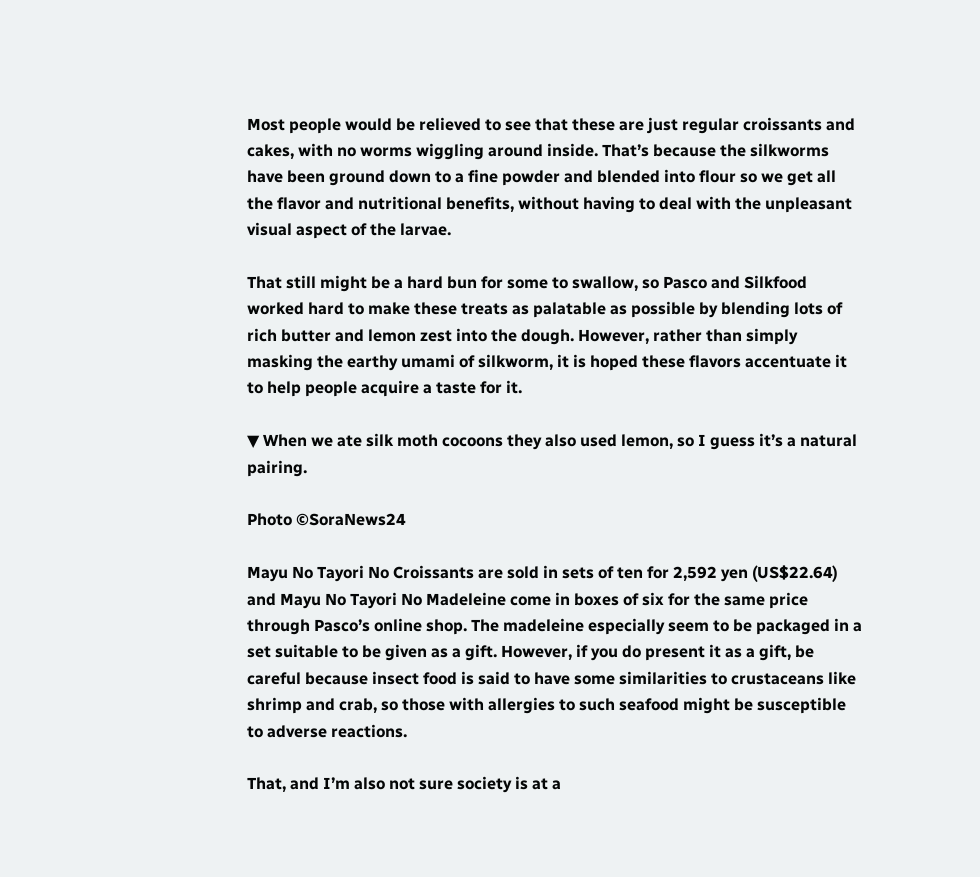Most people would be relieved to see that these are just regular croissants and cakes, with no worms wiggling around inside. That’s because the silkworms have been ground down to a fine powder and blended into flour so we get all the flavor and nutritional benefits, without having to deal with the unpleasant visual aspect of the larvae.

That still might be a hard bun for some to swallow, so Pasco and Silkfood worked hard to make these treats as palatable as possible by blending lots of rich butter and lemon zest into the dough. However, rather than simply masking the earthy umami of silkworm, it is hoped these flavors accentuate it to help people acquire a taste for it.

▼ When we ate silk moth cocoons they also used lemon, so I guess it’s a natural pairing.

Photo ©SoraNews24

Mayu No Tayori No Croissants are sold in sets of ten for 2,592 yen (US$22.64) and Mayu No Tayori No Madeleine come in boxes of six for the same price through Pasco’s online shop. The madeleine especially seem to be packaged in a set suitable to be given as a gift. However, if you do present it as a gift, be careful because insect food is said to have some similarities to crustaceans like shrimp and crab, so those with allergies to such seafood might be susceptible to adverse reactions.

That, and I’m also not sure society is at a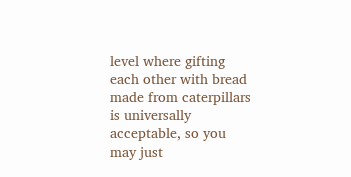level where gifting each other with bread made from caterpillars is universally acceptable, so you may just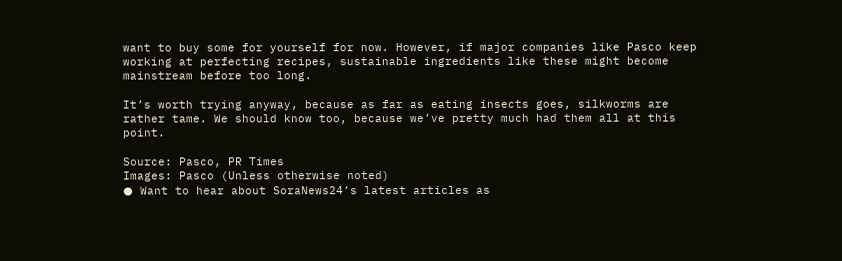want to buy some for yourself for now. However, if major companies like Pasco keep working at perfecting recipes, sustainable ingredients like these might become mainstream before too long.

It’s worth trying anyway, because as far as eating insects goes, silkworms are rather tame. We should know too, because we’ve pretty much had them all at this point.

Source: Pasco, PR Times
Images: Pasco (Unless otherwise noted)
● Want to hear about SoraNews24’s latest articles as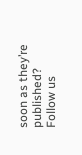soon as they’re published? Follow us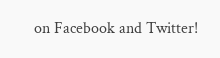on Facebook and Twitter!